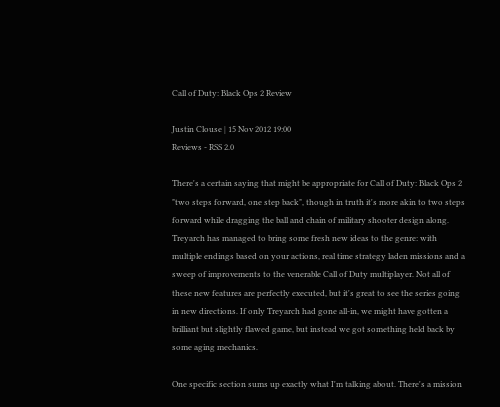Call of Duty: Black Ops 2 Review

Justin Clouse | 15 Nov 2012 19:00
Reviews - RSS 2.0

There's a certain saying that might be appropriate for Call of Duty: Black Ops 2 "two steps forward, one step back", though in truth it's more akin to two steps forward while dragging the ball and chain of military shooter design along. Treyarch has managed to bring some fresh new ideas to the genre: with multiple endings based on your actions, real time strategy laden missions and a sweep of improvements to the venerable Call of Duty multiplayer. Not all of these new features are perfectly executed, but it's great to see the series going in new directions. If only Treyarch had gone all-in, we might have gotten a brilliant but slightly flawed game, but instead we got something held back by some aging mechanics.

One specific section sums up exactly what I'm talking about. There's a mission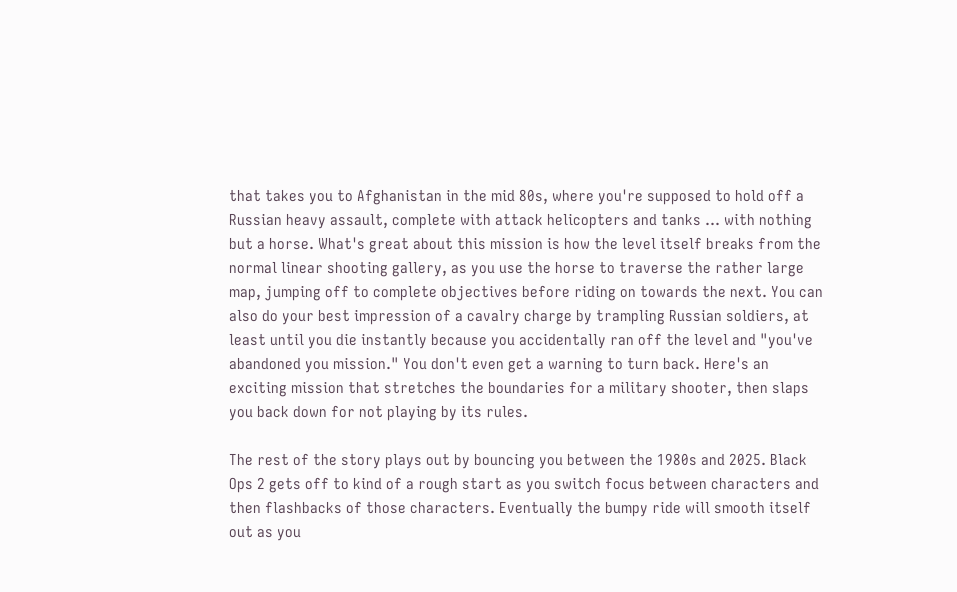that takes you to Afghanistan in the mid 80s, where you're supposed to hold off a Russian heavy assault, complete with attack helicopters and tanks ... with nothing but a horse. What's great about this mission is how the level itself breaks from the normal linear shooting gallery, as you use the horse to traverse the rather large map, jumping off to complete objectives before riding on towards the next. You can also do your best impression of a cavalry charge by trampling Russian soldiers, at least until you die instantly because you accidentally ran off the level and "you've abandoned you mission." You don't even get a warning to turn back. Here's an exciting mission that stretches the boundaries for a military shooter, then slaps you back down for not playing by its rules.

The rest of the story plays out by bouncing you between the 1980s and 2025. Black Ops 2 gets off to kind of a rough start as you switch focus between characters and then flashbacks of those characters. Eventually the bumpy ride will smooth itself out as you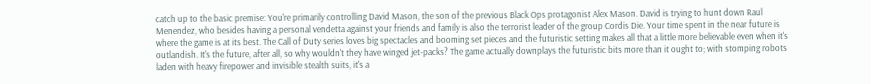catch up to the basic premise: You're primarily controlling David Mason, the son of the previous Black Ops protagonist Alex Mason. David is trying to hunt down Raul Menendez, who besides having a personal vendetta against your friends and family is also the terrorist leader of the group Cordis Die. Your time spent in the near future is where the game is at its best. The Call of Duty series loves big spectacles and booming set pieces and the futuristic setting makes all that a little more believable even when it's outlandish. It's the future, after all, so why wouldn't they have winged jet-packs? The game actually downplays the futuristic bits more than it ought to; with stomping robots laden with heavy firepower and invisible stealth suits, it's a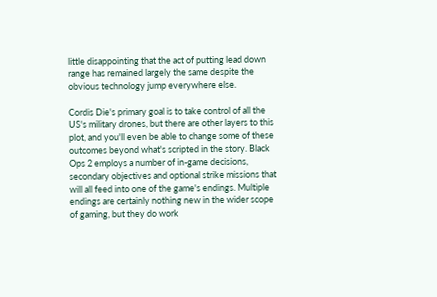little disappointing that the act of putting lead down range has remained largely the same despite the obvious technology jump everywhere else.

Cordis Die's primary goal is to take control of all the US's military drones, but there are other layers to this plot, and you'll even be able to change some of these outcomes beyond what's scripted in the story. Black Ops 2 employs a number of in-game decisions, secondary objectives and optional strike missions that will all feed into one of the game's endings. Multiple endings are certainly nothing new in the wider scope of gaming, but they do work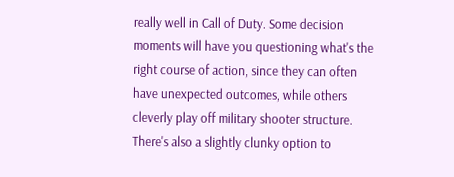really well in Call of Duty. Some decision moments will have you questioning what's the right course of action, since they can often have unexpected outcomes, while others cleverly play off military shooter structure. There's also a slightly clunky option to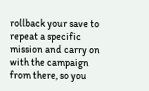rollback your save to repeat a specific mission and carry on with the campaign from there, so you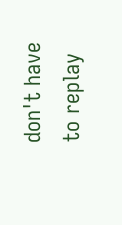don't have to replay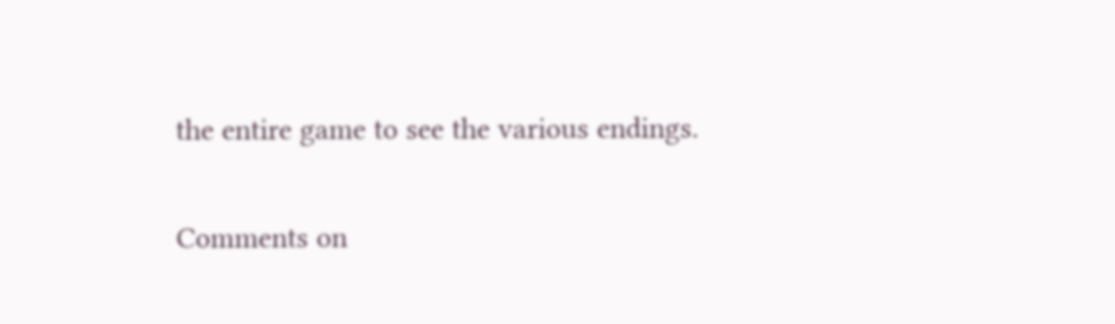the entire game to see the various endings.

Comments on